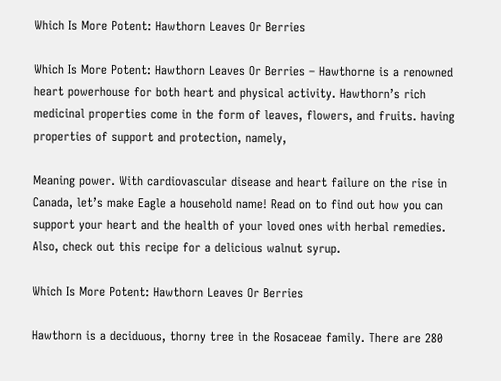Which Is More Potent: Hawthorn Leaves Or Berries

Which Is More Potent: Hawthorn Leaves Or Berries – Hawthorne is a renowned heart powerhouse for both heart and physical activity. Hawthorn’s rich medicinal properties come in the form of leaves, flowers, and fruits. having properties of support and protection, namely,

Meaning power. With cardiovascular disease and heart failure on the rise in Canada, let’s make Eagle a household name! Read on to find out how you can support your heart and the health of your loved ones with herbal remedies. Also, check out this recipe for a delicious walnut syrup.

Which Is More Potent: Hawthorn Leaves Or Berries

Hawthorn is a deciduous, thorny tree in the Rosaceae family. There are 280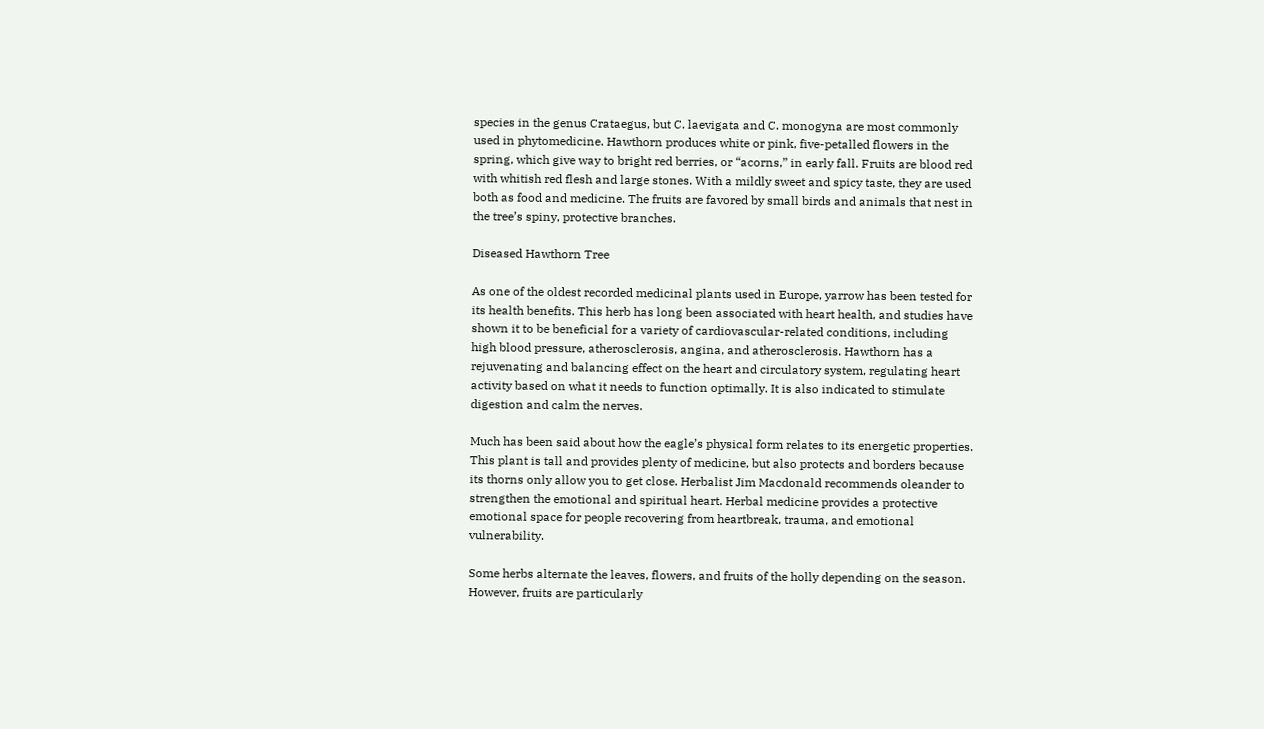species in the genus Crataegus, but C. laevigata and C. monogyna are most commonly used in phytomedicine. Hawthorn produces white or pink, five-petalled flowers in the spring, which give way to bright red berries, or “acorns,” in early fall. Fruits are blood red with whitish red flesh and large stones. With a mildly sweet and spicy taste, they are used both as food and medicine. The fruits are favored by small birds and animals that nest in the tree’s spiny, protective branches.

Diseased Hawthorn Tree

As one of the oldest recorded medicinal plants used in Europe, yarrow has been tested for its health benefits. This herb has long been associated with heart health, and studies have shown it to be beneficial for a variety of cardiovascular-related conditions, including high blood pressure, atherosclerosis, angina, and atherosclerosis. Hawthorn has a rejuvenating and balancing effect on the heart and circulatory system, regulating heart activity based on what it needs to function optimally. It is also indicated to stimulate digestion and calm the nerves.

Much has been said about how the eagle’s physical form relates to its energetic properties. This plant is tall and provides plenty of medicine, but also protects and borders because its thorns only allow you to get close. Herbalist Jim Macdonald recommends oleander to strengthen the emotional and spiritual heart. Herbal medicine provides a protective emotional space for people recovering from heartbreak, trauma, and emotional vulnerability.

Some herbs alternate the leaves, flowers, and fruits of the holly depending on the season. However, fruits are particularly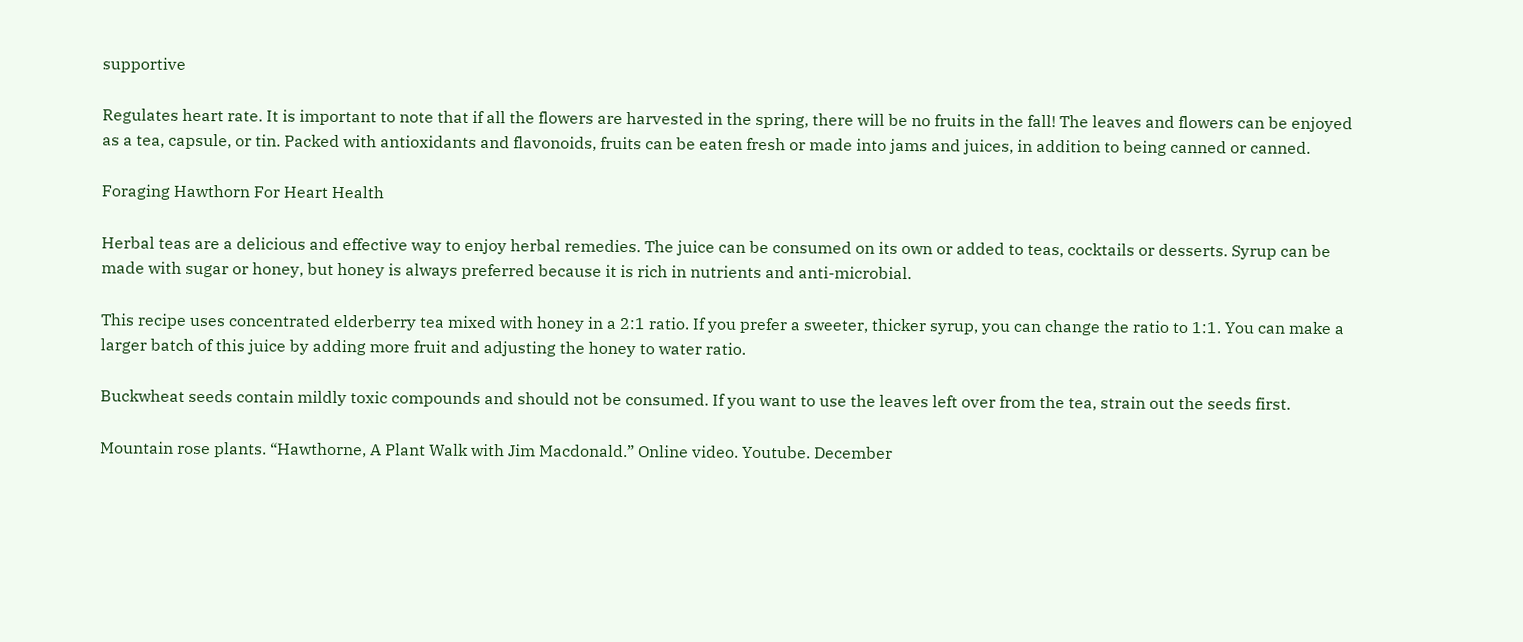supportive

Regulates heart rate. It is important to note that if all the flowers are harvested in the spring, there will be no fruits in the fall! The leaves and flowers can be enjoyed as a tea, capsule, or tin. Packed with antioxidants and flavonoids, fruits can be eaten fresh or made into jams and juices, in addition to being canned or canned.

Foraging Hawthorn For Heart Health

Herbal teas are a delicious and effective way to enjoy herbal remedies. The juice can be consumed on its own or added to teas, cocktails or desserts. Syrup can be made with sugar or honey, but honey is always preferred because it is rich in nutrients and anti-microbial.

This recipe uses concentrated elderberry tea mixed with honey in a 2:1 ratio. If you prefer a sweeter, thicker syrup, you can change the ratio to 1:1. You can make a larger batch of this juice by adding more fruit and adjusting the honey to water ratio.

Buckwheat seeds contain mildly toxic compounds and should not be consumed. If you want to use the leaves left over from the tea, strain out the seeds first.

Mountain rose plants. “Hawthorne, A Plant Walk with Jim Macdonald.” Online video. Youtube. December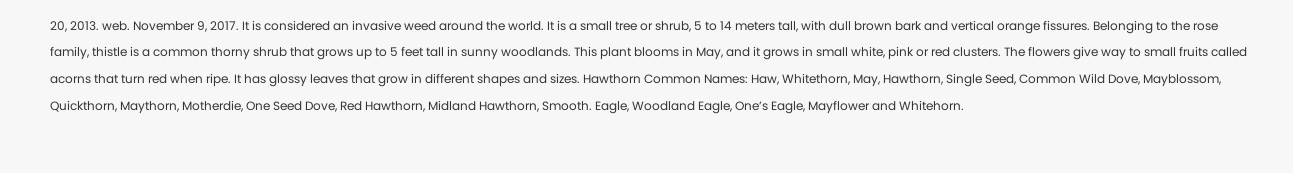20, 2013. web. November 9, 2017. It is considered an invasive weed around the world. It is a small tree or shrub, 5 to 14 meters tall, with dull brown bark and vertical orange fissures. Belonging to the rose family, thistle is a common thorny shrub that grows up to 5 feet tall in sunny woodlands. This plant blooms in May, and it grows in small white, pink or red clusters. The flowers give way to small fruits called acorns that turn red when ripe. It has glossy leaves that grow in different shapes and sizes. Hawthorn Common Names: Haw, Whitethorn, May, Hawthorn, Single Seed, Common Wild Dove, Mayblossom, Quickthorn, Maythorn, Motherdie, One Seed Dove, Red Hawthorn, Midland Hawthorn, Smooth. Eagle, Woodland Eagle, One’s Eagle, Mayflower and Whitehorn.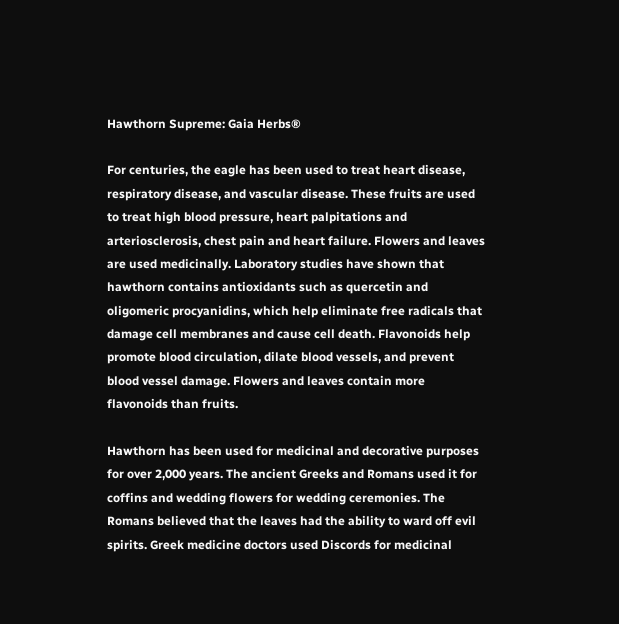Hawthorn Supreme: Gaia Herbs®

For centuries, the eagle has been used to treat heart disease, respiratory disease, and vascular disease. These fruits are used to treat high blood pressure, heart palpitations and arteriosclerosis, chest pain and heart failure. Flowers and leaves are used medicinally. Laboratory studies have shown that hawthorn contains antioxidants such as quercetin and oligomeric procyanidins, which help eliminate free radicals that damage cell membranes and cause cell death. Flavonoids help promote blood circulation, dilate blood vessels, and prevent blood vessel damage. Flowers and leaves contain more flavonoids than fruits.

Hawthorn has been used for medicinal and decorative purposes for over 2,000 years. The ancient Greeks and Romans used it for coffins and wedding flowers for wedding ceremonies. The Romans believed that the leaves had the ability to ward off evil spirits. Greek medicine doctors used Discords for medicinal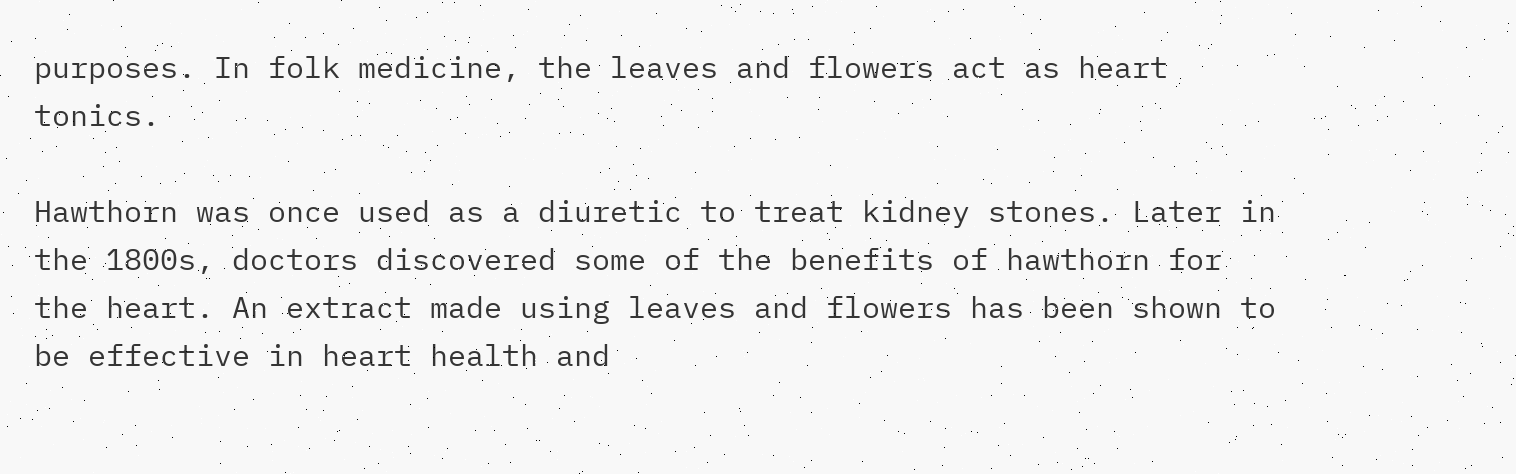purposes. In folk medicine, the leaves and flowers act as heart tonics.

Hawthorn was once used as a diuretic to treat kidney stones. Later in the 1800s, doctors discovered some of the benefits of hawthorn for the heart. An extract made using leaves and flowers has been shown to be effective in heart health and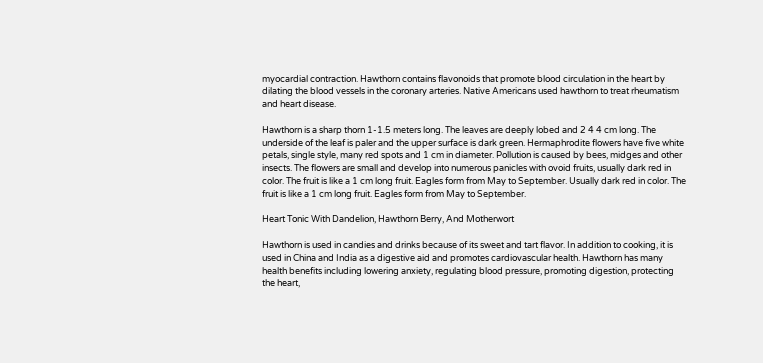myocardial contraction. Hawthorn contains flavonoids that promote blood circulation in the heart by dilating the blood vessels in the coronary arteries. Native Americans used hawthorn to treat rheumatism and heart disease.

Hawthorn is a sharp thorn 1-1.5 meters long. The leaves are deeply lobed and 2 4 4 cm long. The underside of the leaf is paler and the upper surface is dark green. Hermaphrodite flowers have five white petals, single style, many red spots and 1 cm in diameter. Pollution is caused by bees, midges and other insects. The flowers are small and develop into numerous panicles with ovoid fruits, usually dark red in color. The fruit is like a 1 cm long fruit. Eagles form from May to September. Usually dark red in color. The fruit is like a 1 cm long fruit. Eagles form from May to September.

Heart Tonic With Dandelion, Hawthorn Berry, And Motherwort

Hawthorn is used in candies and drinks because of its sweet and tart flavor. In addition to cooking, it is used in China and India as a digestive aid and promotes cardiovascular health. Hawthorn has many health benefits including lowering anxiety, regulating blood pressure, promoting digestion, protecting the heart,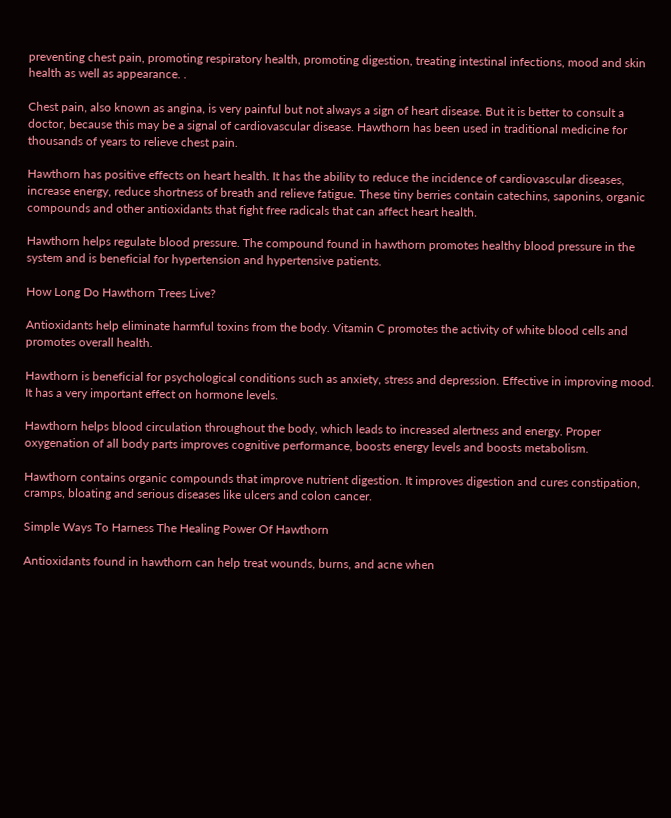preventing chest pain, promoting respiratory health, promoting digestion, treating intestinal infections, mood and skin health as well as appearance. .

Chest pain, also known as angina, is very painful but not always a sign of heart disease. But it is better to consult a doctor, because this may be a signal of cardiovascular disease. Hawthorn has been used in traditional medicine for thousands of years to relieve chest pain.

Hawthorn has positive effects on heart health. It has the ability to reduce the incidence of cardiovascular diseases, increase energy, reduce shortness of breath and relieve fatigue. These tiny berries contain catechins, saponins, organic compounds and other antioxidants that fight free radicals that can affect heart health.

Hawthorn helps regulate blood pressure. The compound found in hawthorn promotes healthy blood pressure in the system and is beneficial for hypertension and hypertensive patients.

How Long Do Hawthorn Trees Live?

Antioxidants help eliminate harmful toxins from the body. Vitamin C promotes the activity of white blood cells and promotes overall health.

Hawthorn is beneficial for psychological conditions such as anxiety, stress and depression. Effective in improving mood. It has a very important effect on hormone levels.

Hawthorn helps blood circulation throughout the body, which leads to increased alertness and energy. Proper oxygenation of all body parts improves cognitive performance, boosts energy levels and boosts metabolism.

Hawthorn contains organic compounds that improve nutrient digestion. It improves digestion and cures constipation, cramps, bloating and serious diseases like ulcers and colon cancer.

Simple Ways To Harness The Healing Power Of Hawthorn

Antioxidants found in hawthorn can help treat wounds, burns, and acne when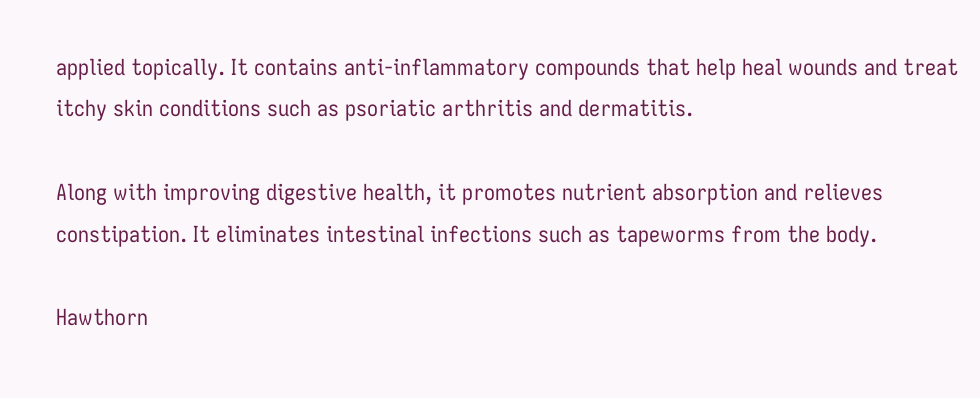applied topically. It contains anti-inflammatory compounds that help heal wounds and treat itchy skin conditions such as psoriatic arthritis and dermatitis.

Along with improving digestive health, it promotes nutrient absorption and relieves constipation. It eliminates intestinal infections such as tapeworms from the body.

Hawthorn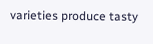varieties produce tasty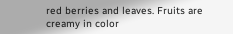red berries and leaves. Fruits are creamy in color